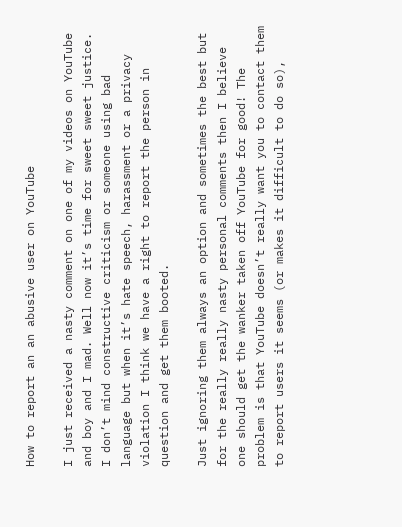How to report an an abusive user on YouTube

I just received a nasty comment on one of my videos on YouTube and boy and I mad. Well now it’s time for sweet sweet justice. I don’t mind constructive criticism or someone using bad language but when it’s hate speech, harassment or a privacy violation I think we have a right to report the person in question and get them booted.

Just ignoring them always an option and sometimes the best but for the really really nasty personal comments then I believe one should get the wanker taken off YouTube for good! The problem is that YouTube doesn’t really want you to contact them to report users it seems (or makes it difficult to do so),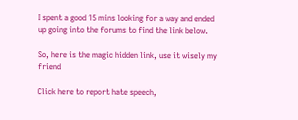I spent a good 15 mins looking for a way and ended up going into the forums to find the link below.

So, here is the magic hidden link, use it wisely my friend

Click here to report hate speech,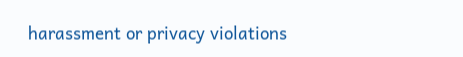harassment or privacy violations